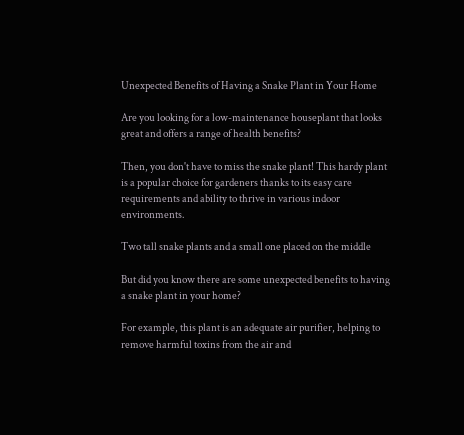Unexpected Benefits of Having a Snake Plant in Your Home

Are you looking for a low-maintenance houseplant that looks great and offers a range of health benefits?

Then, you don't have to miss the snake plant! This hardy plant is a popular choice for gardeners thanks to its easy care requirements and ability to thrive in various indoor environments.

Two tall snake plants and a small one placed on the middle

But did you know there are some unexpected benefits to having a snake plant in your home?

For example, this plant is an adequate air purifier, helping to remove harmful toxins from the air and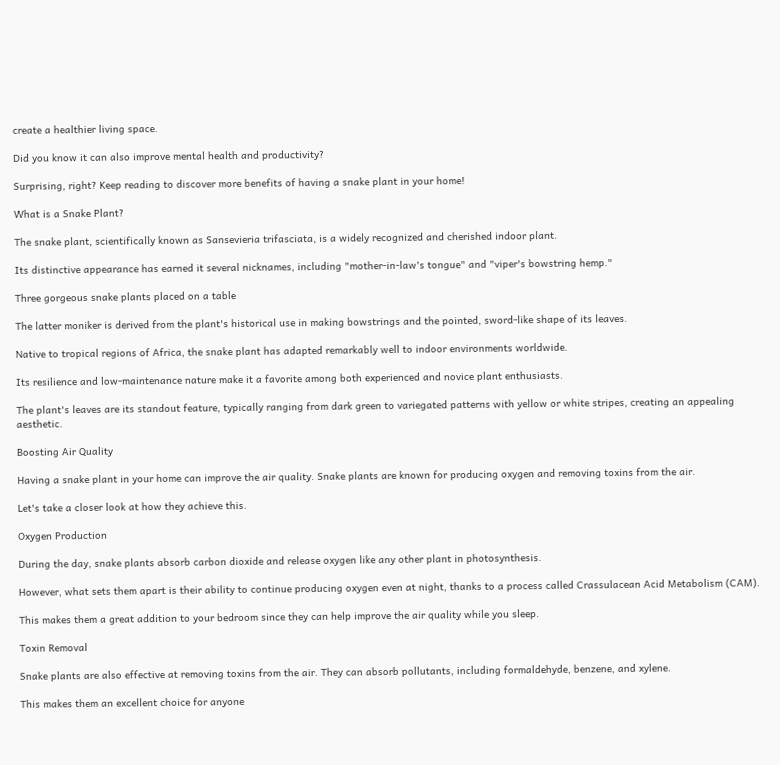create a healthier living space.

Did you know it can also improve mental health and productivity?

Surprising, right? Keep reading to discover more benefits of having a snake plant in your home!

What is a Snake Plant?

The snake plant, scientifically known as Sansevieria trifasciata, is a widely recognized and cherished indoor plant.

Its distinctive appearance has earned it several nicknames, including "mother-in-law's tongue" and "viper's bowstring hemp."

Three gorgeous snake plants placed on a table

The latter moniker is derived from the plant's historical use in making bowstrings and the pointed, sword-like shape of its leaves.

Native to tropical regions of Africa, the snake plant has adapted remarkably well to indoor environments worldwide.

Its resilience and low-maintenance nature make it a favorite among both experienced and novice plant enthusiasts.

The plant's leaves are its standout feature, typically ranging from dark green to variegated patterns with yellow or white stripes, creating an appealing aesthetic.

Boosting Air Quality

Having a snake plant in your home can improve the air quality. Snake plants are known for producing oxygen and removing toxins from the air.

Let's take a closer look at how they achieve this.

Oxygen Production

During the day, snake plants absorb carbon dioxide and release oxygen like any other plant in photosynthesis.

However, what sets them apart is their ability to continue producing oxygen even at night, thanks to a process called Crassulacean Acid Metabolism (CAM).

This makes them a great addition to your bedroom since they can help improve the air quality while you sleep.

Toxin Removal

Snake plants are also effective at removing toxins from the air. They can absorb pollutants, including formaldehyde, benzene, and xylene.

This makes them an excellent choice for anyone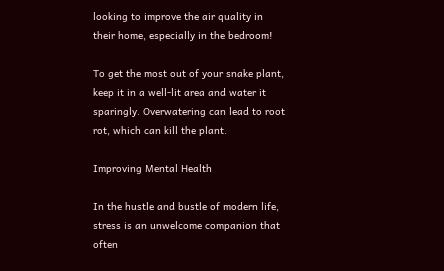looking to improve the air quality in their home, especially in the bedroom!

To get the most out of your snake plant, keep it in a well-lit area and water it sparingly. Overwatering can lead to root rot, which can kill the plant.

Improving Mental Health

In the hustle and bustle of modern life, stress is an unwelcome companion that often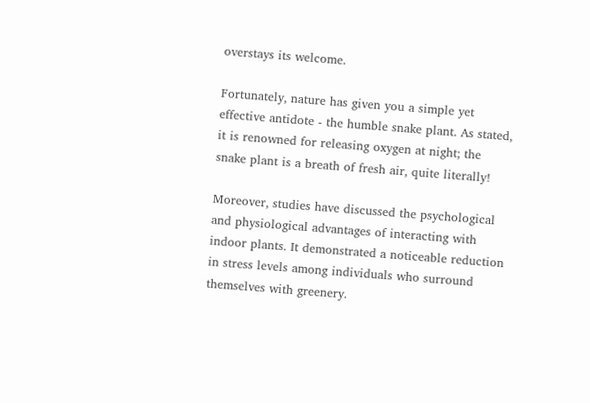overstays its welcome.

Fortunately, nature has given you a simple yet effective antidote - the humble snake plant. As stated, it is renowned for releasing oxygen at night; the snake plant is a breath of fresh air, quite literally!

Moreover, studies have discussed the psychological and physiological advantages of interacting with indoor plants. It demonstrated a noticeable reduction in stress levels among individuals who surround themselves with greenery.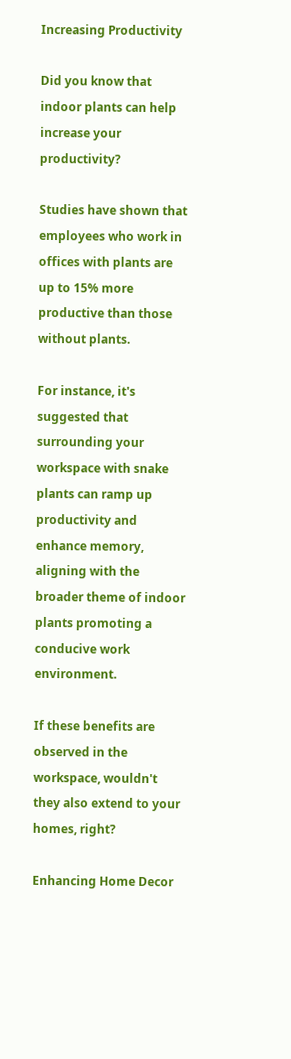Increasing Productivity

Did you know that indoor plants can help increase your productivity?

Studies have shown that employees who work in offices with plants are up to 15% more productive than those without plants.

For instance, it's suggested that surrounding your workspace with snake plants can ramp up productivity and enhance memory, aligning with the broader theme of indoor plants promoting a conducive work environment.

If these benefits are observed in the workspace, wouldn't they also extend to your homes, right?

Enhancing Home Decor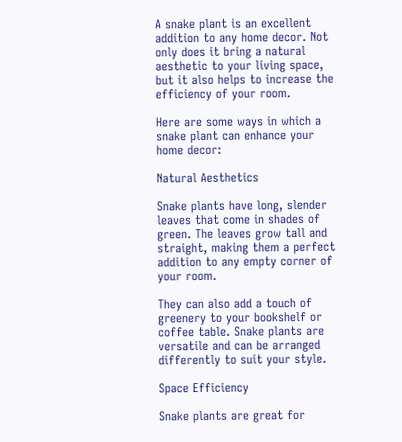A snake plant is an excellent addition to any home decor. Not only does it bring a natural aesthetic to your living space, but it also helps to increase the efficiency of your room.

Here are some ways in which a snake plant can enhance your home decor:

Natural Aesthetics

Snake plants have long, slender leaves that come in shades of green. The leaves grow tall and straight, making them a perfect addition to any empty corner of your room.

They can also add a touch of greenery to your bookshelf or coffee table. Snake plants are versatile and can be arranged differently to suit your style.

Space Efficiency

Snake plants are great for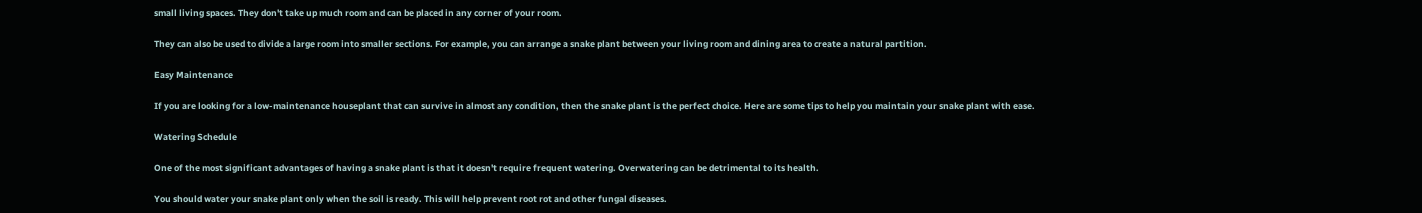small living spaces. They don't take up much room and can be placed in any corner of your room.

They can also be used to divide a large room into smaller sections. For example, you can arrange a snake plant between your living room and dining area to create a natural partition.

Easy Maintenance

If you are looking for a low-maintenance houseplant that can survive in almost any condition, then the snake plant is the perfect choice. Here are some tips to help you maintain your snake plant with ease.

Watering Schedule

One of the most significant advantages of having a snake plant is that it doesn't require frequent watering. Overwatering can be detrimental to its health.

You should water your snake plant only when the soil is ready. This will help prevent root rot and other fungal diseases.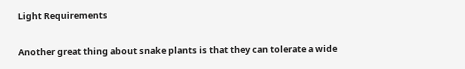Light Requirements

Another great thing about snake plants is that they can tolerate a wide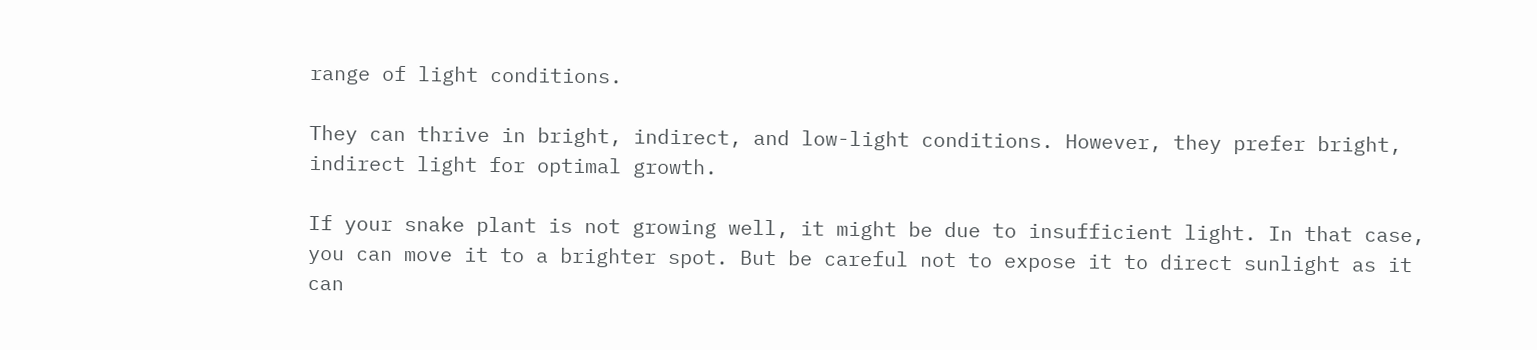range of light conditions.

They can thrive in bright, indirect, and low-light conditions. However, they prefer bright, indirect light for optimal growth.

If your snake plant is not growing well, it might be due to insufficient light. In that case, you can move it to a brighter spot. But be careful not to expose it to direct sunlight as it can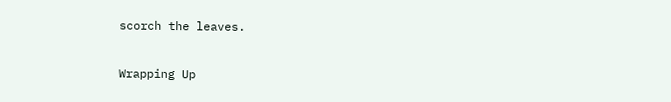scorch the leaves.

Wrapping Up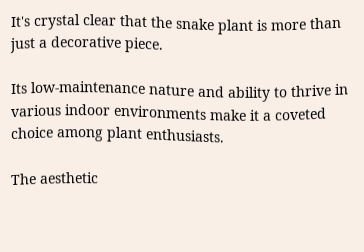It's crystal clear that the snake plant is more than just a decorative piece.

Its low-maintenance nature and ability to thrive in various indoor environments make it a coveted choice among plant enthusiasts.

The aesthetic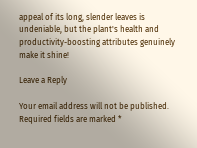appeal of its long, slender leaves is undeniable, but the plant's health and productivity-boosting attributes genuinely make it shine!

Leave a Reply

Your email address will not be published. Required fields are marked *